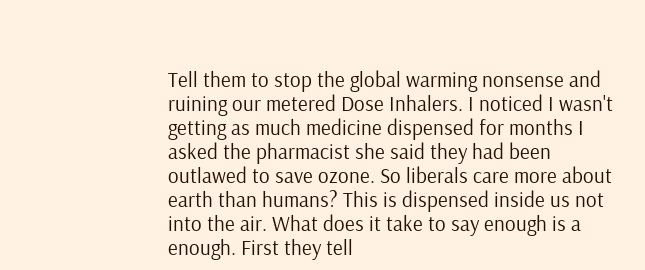Tell them to stop the global warming nonsense and ruining our metered Dose Inhalers. I noticed I wasn't getting as much medicine dispensed for months I asked the pharmacist she said they had been outlawed to save ozone. So liberals care more about earth than humans? This is dispensed inside us not into the air. What does it take to say enough is a enough. First they tell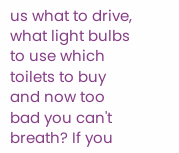us what to drive, what light bulbs to use which toilets to buy and now too bad you can't breath? If you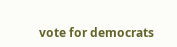vote for democrats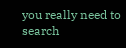you really need to search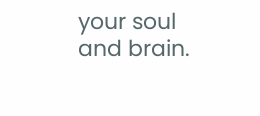your soul and brain.